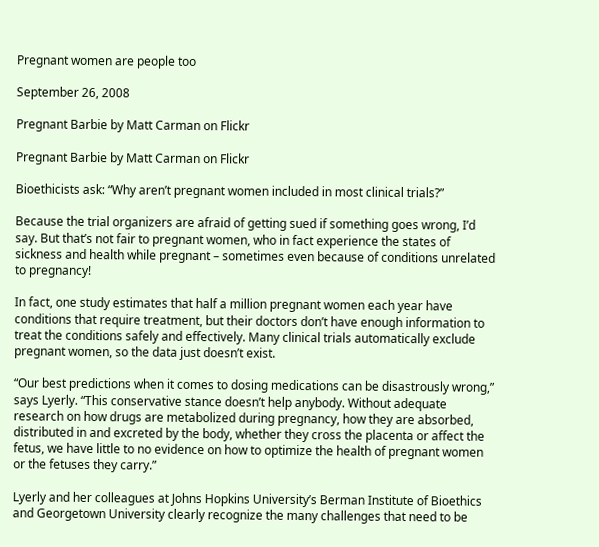Pregnant women are people too

September 26, 2008

Pregnant Barbie by Matt Carman on Flickr

Pregnant Barbie by Matt Carman on Flickr

Bioethicists ask: “Why aren’t pregnant women included in most clinical trials?”

Because the trial organizers are afraid of getting sued if something goes wrong, I’d say. But that’s not fair to pregnant women, who in fact experience the states of sickness and health while pregnant – sometimes even because of conditions unrelated to pregnancy!

In fact, one study estimates that half a million pregnant women each year have conditions that require treatment, but their doctors don’t have enough information to treat the conditions safely and effectively. Many clinical trials automatically exclude pregnant women, so the data just doesn’t exist.

“Our best predictions when it comes to dosing medications can be disastrously wrong,” says Lyerly. “This conservative stance doesn’t help anybody. Without adequate research on how drugs are metabolized during pregnancy, how they are absorbed, distributed in and excreted by the body, whether they cross the placenta or affect the fetus, we have little to no evidence on how to optimize the health of pregnant women or the fetuses they carry.”

Lyerly and her colleagues at Johns Hopkins University’s Berman Institute of Bioethics and Georgetown University clearly recognize the many challenges that need to be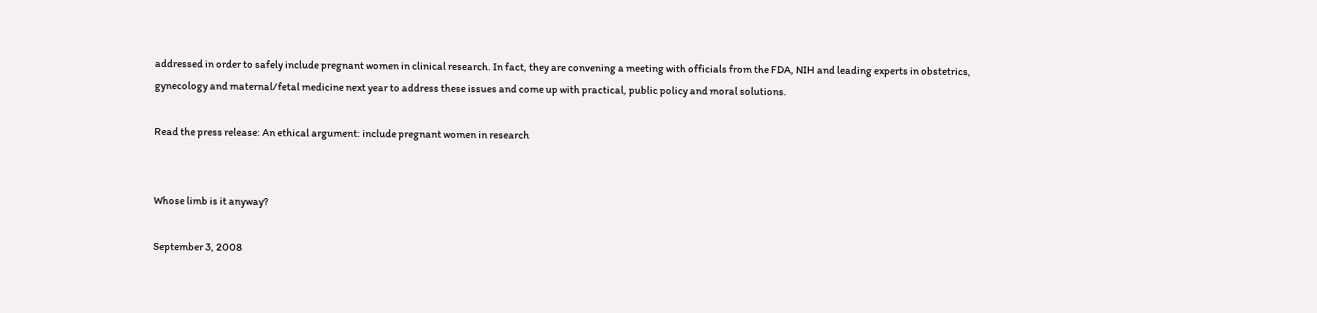addressed in order to safely include pregnant women in clinical research. In fact, they are convening a meeting with officials from the FDA, NIH and leading experts in obstetrics, gynecology and maternal/fetal medicine next year to address these issues and come up with practical, public policy and moral solutions.

Read the press release: An ethical argument: include pregnant women in research


Whose limb is it anyway?

September 3, 2008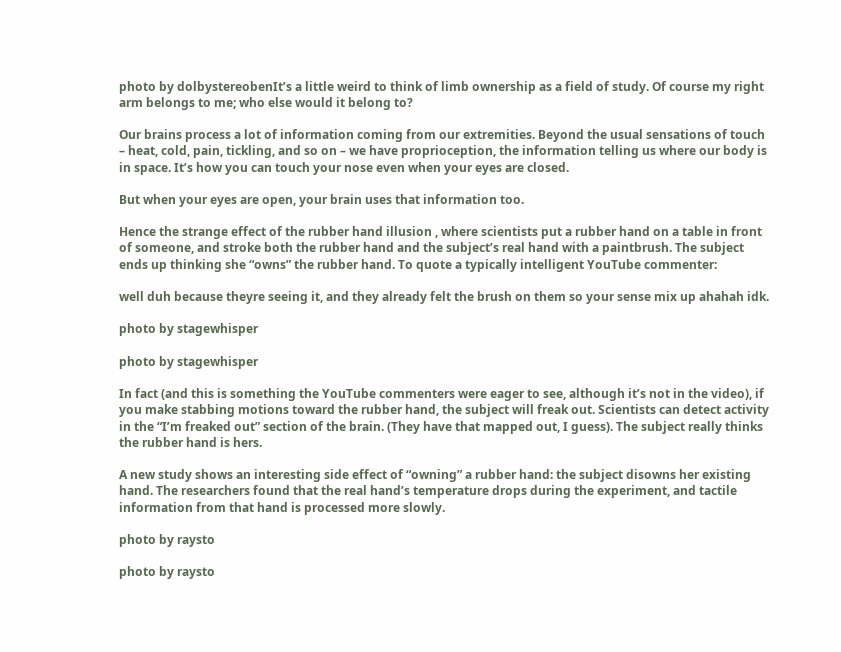photo by dolbystereobenIt’s a little weird to think of limb ownership as a field of study. Of course my right arm belongs to me; who else would it belong to?

Our brains process a lot of information coming from our extremities. Beyond the usual sensations of touch – heat, cold, pain, tickling, and so on – we have proprioception, the information telling us where our body is in space. It’s how you can touch your nose even when your eyes are closed.

But when your eyes are open, your brain uses that information too.

Hence the strange effect of the rubber hand illusion , where scientists put a rubber hand on a table in front of someone, and stroke both the rubber hand and the subject’s real hand with a paintbrush. The subject ends up thinking she “owns” the rubber hand. To quote a typically intelligent YouTube commenter:

well duh because theyre seeing it, and they already felt the brush on them so your sense mix up ahahah idk.

photo by stagewhisper

photo by stagewhisper

In fact (and this is something the YouTube commenters were eager to see, although it’s not in the video), if you make stabbing motions toward the rubber hand, the subject will freak out. Scientists can detect activity in the “I’m freaked out” section of the brain. (They have that mapped out, I guess). The subject really thinks the rubber hand is hers.

A new study shows an interesting side effect of “owning” a rubber hand: the subject disowns her existing hand. The researchers found that the real hand’s temperature drops during the experiment, and tactile information from that hand is processed more slowly.

photo by raysto

photo by raysto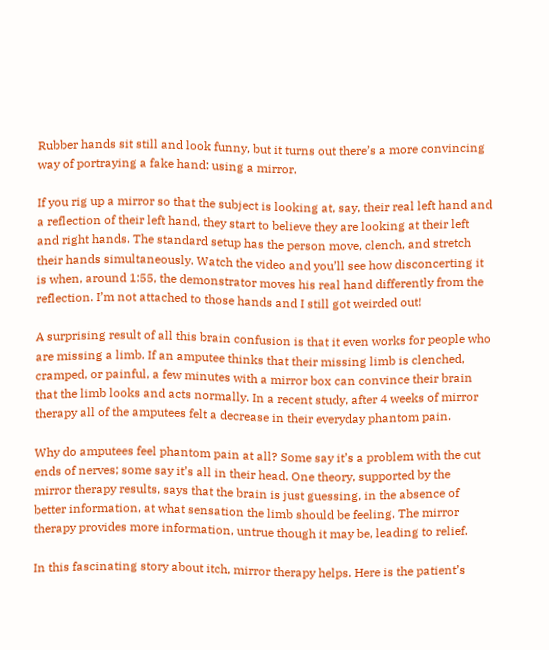Rubber hands sit still and look funny, but it turns out there’s a more convincing way of portraying a fake hand: using a mirror.

If you rig up a mirror so that the subject is looking at, say, their real left hand and a reflection of their left hand, they start to believe they are looking at their left and right hands. The standard setup has the person move, clench, and stretch their hands simultaneously. Watch the video and you’ll see how disconcerting it is when, around 1:55, the demonstrator moves his real hand differently from the reflection. I’m not attached to those hands and I still got weirded out!

A surprising result of all this brain confusion is that it even works for people who are missing a limb. If an amputee thinks that their missing limb is clenched, cramped, or painful, a few minutes with a mirror box can convince their brain that the limb looks and acts normally. In a recent study, after 4 weeks of mirror therapy all of the amputees felt a decrease in their everyday phantom pain.

Why do amputees feel phantom pain at all? Some say it’s a problem with the cut ends of nerves; some say it’s all in their head. One theory, supported by the mirror therapy results, says that the brain is just guessing, in the absence of better information, at what sensation the limb should be feeling. The mirror therapy provides more information, untrue though it may be, leading to relief.

In this fascinating story about itch, mirror therapy helps. Here is the patient’s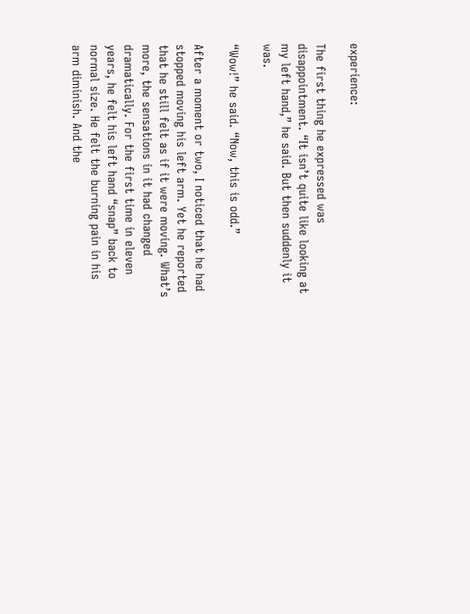experience:

The first thing he expressed was disappointment. “It isn’t quite like looking at my left hand,” he said. But then suddenly it was.

“Wow!” he said. “Now, this is odd.”

After a moment or two, I noticed that he had stopped moving his left arm. Yet he reported that he still felt as if it were moving. What’s more, the sensations in it had changed dramatically. For the first time in eleven years, he felt his left hand “snap” back to normal size. He felt the burning pain in his arm diminish. And the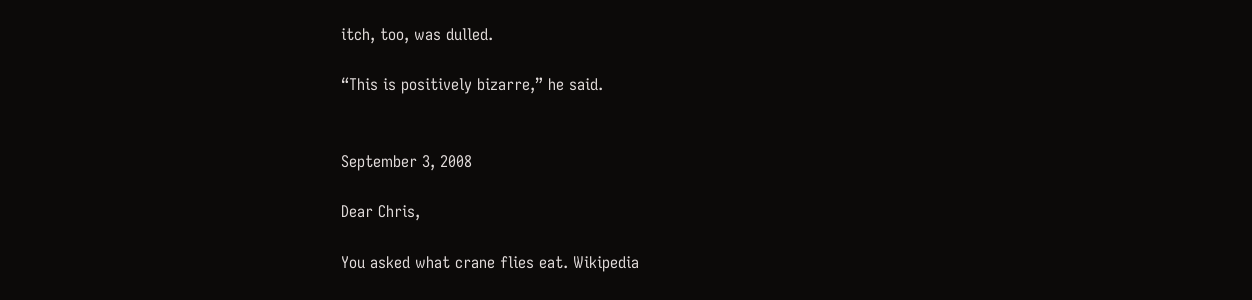itch, too, was dulled.

“This is positively bizarre,” he said.


September 3, 2008

Dear Chris,

You asked what crane flies eat. Wikipedia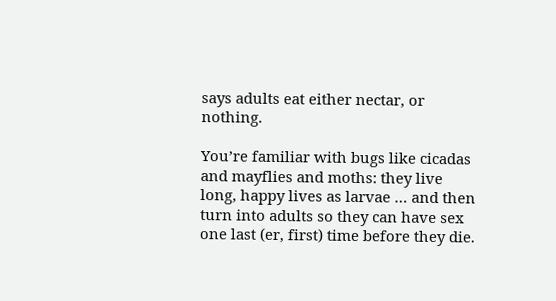says adults eat either nectar, or nothing.

You’re familiar with bugs like cicadas and mayflies and moths: they live long, happy lives as larvae … and then turn into adults so they can have sex one last (er, first) time before they die.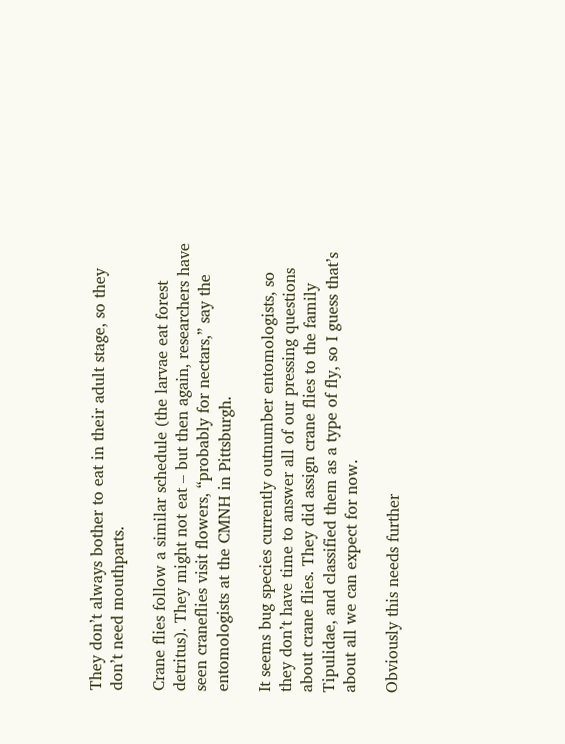They don’t always bother to eat in their adult stage, so they don’t need mouthparts.

Crane flies follow a similar schedule (the larvae eat forest detritus). They might not eat – but then again, researchers have seen craneflies visit flowers, “probably for nectars,” say the entomologists at the CMNH in Pittsburgh.

It seems bug species currently outnumber entomologists, so they don’t have time to answer all of our pressing questions about crane flies. They did assign crane flies to the family Tipulidae, and classified them as a type of fly, so I guess that’s about all we can expect for now.

Obviously this needs further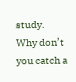study. Why don’t you catch a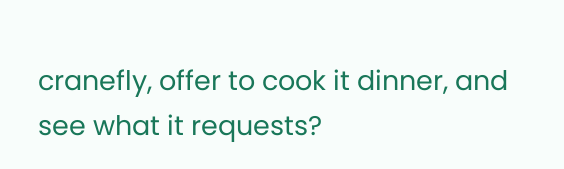cranefly, offer to cook it dinner, and see what it requests?